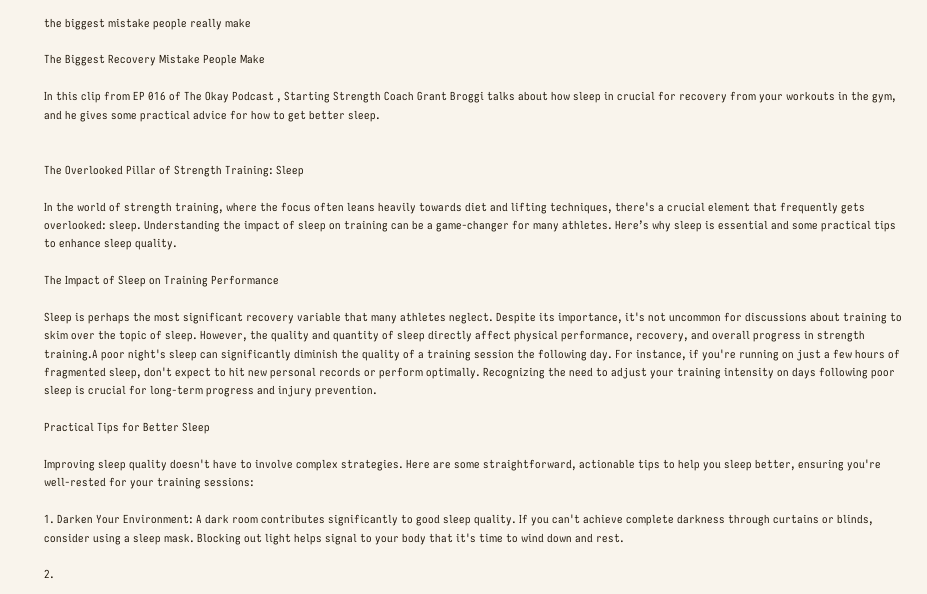the biggest mistake people really make

The Biggest Recovery Mistake People Make

In this clip from EP 016 of The Okay Podcast , Starting Strength Coach Grant Broggi talks about how sleep in crucial for recovery from your workouts in the gym, and he gives some practical advice for how to get better sleep.


The Overlooked Pillar of Strength Training: Sleep

In the world of strength training, where the focus often leans heavily towards diet and lifting techniques, there's a crucial element that frequently gets overlooked: sleep. Understanding the impact of sleep on training can be a game-changer for many athletes. Here’s why sleep is essential and some practical tips to enhance sleep quality.

The Impact of Sleep on Training Performance

Sleep is perhaps the most significant recovery variable that many athletes neglect. Despite its importance, it's not uncommon for discussions about training to skim over the topic of sleep. However, the quality and quantity of sleep directly affect physical performance, recovery, and overall progress in strength training.A poor night's sleep can significantly diminish the quality of a training session the following day. For instance, if you're running on just a few hours of fragmented sleep, don't expect to hit new personal records or perform optimally. Recognizing the need to adjust your training intensity on days following poor sleep is crucial for long-term progress and injury prevention.

Practical Tips for Better Sleep

Improving sleep quality doesn't have to involve complex strategies. Here are some straightforward, actionable tips to help you sleep better, ensuring you're well-rested for your training sessions:

1. Darken Your Environment: A dark room contributes significantly to good sleep quality. If you can't achieve complete darkness through curtains or blinds, consider using a sleep mask. Blocking out light helps signal to your body that it's time to wind down and rest.

2.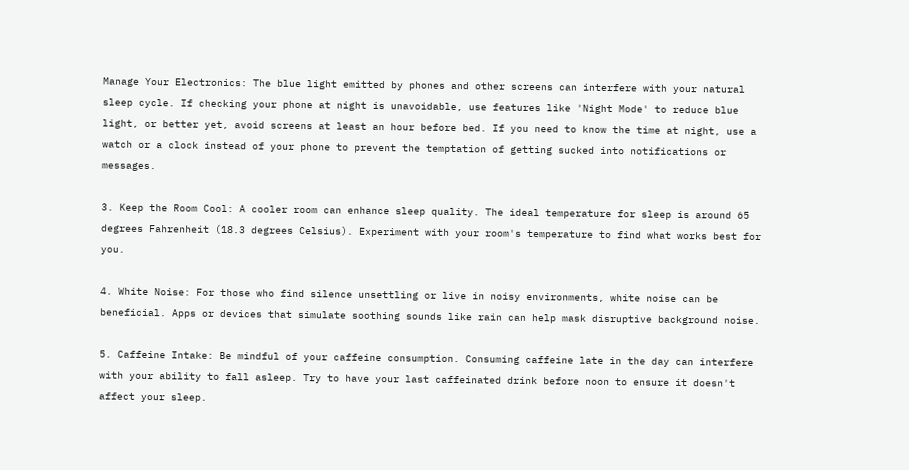Manage Your Electronics: The blue light emitted by phones and other screens can interfere with your natural sleep cycle. If checking your phone at night is unavoidable, use features like 'Night Mode' to reduce blue light, or better yet, avoid screens at least an hour before bed. If you need to know the time at night, use a watch or a clock instead of your phone to prevent the temptation of getting sucked into notifications or messages.

3. Keep the Room Cool: A cooler room can enhance sleep quality. The ideal temperature for sleep is around 65 degrees Fahrenheit (18.3 degrees Celsius). Experiment with your room's temperature to find what works best for you.

4. White Noise: For those who find silence unsettling or live in noisy environments, white noise can be beneficial. Apps or devices that simulate soothing sounds like rain can help mask disruptive background noise.

5. Caffeine Intake: Be mindful of your caffeine consumption. Consuming caffeine late in the day can interfere with your ability to fall asleep. Try to have your last caffeinated drink before noon to ensure it doesn't affect your sleep.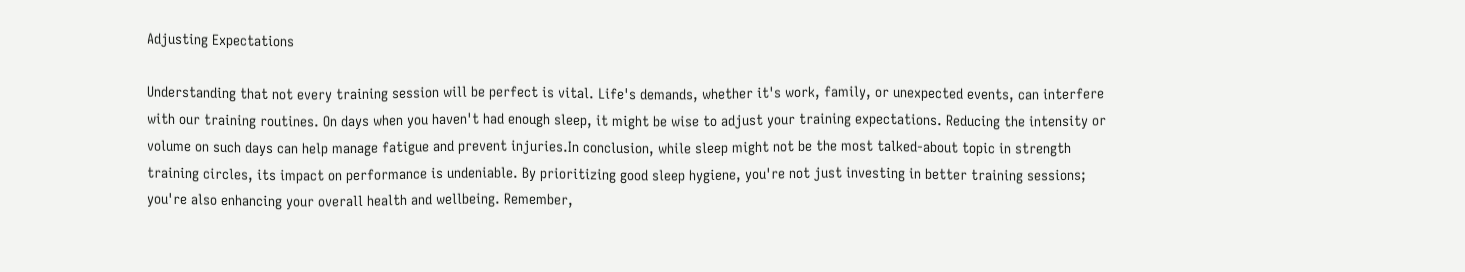Adjusting Expectations

Understanding that not every training session will be perfect is vital. Life's demands, whether it's work, family, or unexpected events, can interfere with our training routines. On days when you haven't had enough sleep, it might be wise to adjust your training expectations. Reducing the intensity or volume on such days can help manage fatigue and prevent injuries.In conclusion, while sleep might not be the most talked-about topic in strength training circles, its impact on performance is undeniable. By prioritizing good sleep hygiene, you're not just investing in better training sessions; you're also enhancing your overall health and wellbeing. Remember,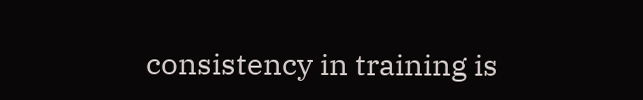consistency in training is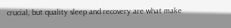crucial, but quality sleep and recovery are what make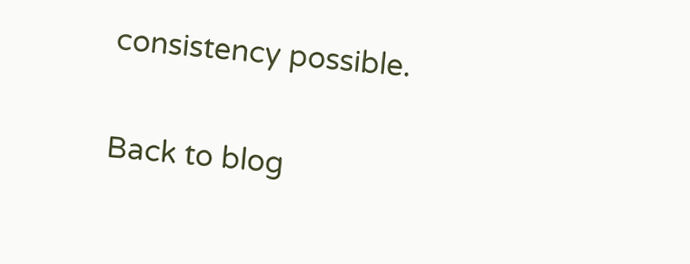consistency possible.

Back to blog